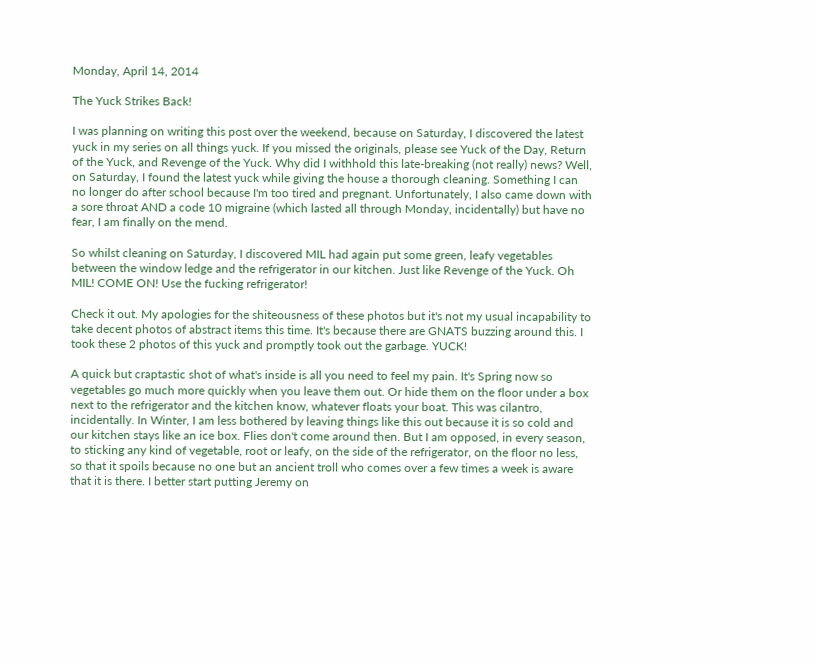Monday, April 14, 2014

The Yuck Strikes Back!

I was planning on writing this post over the weekend, because on Saturday, I discovered the latest yuck in my series on all things yuck. If you missed the originals, please see Yuck of the Day, Return of the Yuck, and Revenge of the Yuck. Why did I withhold this late-breaking (not really) news? Well, on Saturday, I found the latest yuck while giving the house a thorough cleaning. Something I can no longer do after school because I'm too tired and pregnant. Unfortunately, I also came down with a sore throat AND a code 10 migraine (which lasted all through Monday, incidentally) but have no fear, I am finally on the mend.

So whilst cleaning on Saturday, I discovered MIL had again put some green, leafy vegetables between the window ledge and the refrigerator in our kitchen. Just like Revenge of the Yuck. Oh MIL! COME ON! Use the fucking refrigerator!

Check it out. My apologies for the shiteousness of these photos but it's not my usual incapability to take decent photos of abstract items this time. It's because there are GNATS buzzing around this. I took these 2 photos of this yuck and promptly took out the garbage. YUCK!

A quick but craptastic shot of what's inside is all you need to feel my pain. It's Spring now so vegetables go much more quickly when you leave them out. Or hide them on the floor under a box next to the refrigerator and the kitchen know, whatever floats your boat. This was cilantro, incidentally. In Winter, I am less bothered by leaving things like this out because it is so cold and our kitchen stays like an ice box. Flies don't come around then. But I am opposed, in every season, to sticking any kind of vegetable, root or leafy, on the side of the refrigerator, on the floor no less, so that it spoils because no one but an ancient troll who comes over a few times a week is aware that it is there. I better start putting Jeremy on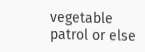vegetable patrol or else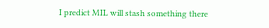I predict MIL will stash something there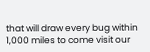that will draw every bug within 1,000 miles to come visit our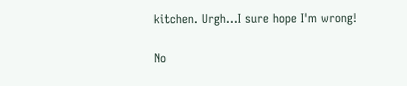kitchen. Urgh...I sure hope I'm wrong!

No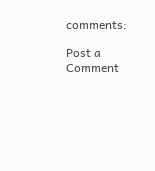comments:

Post a Comment